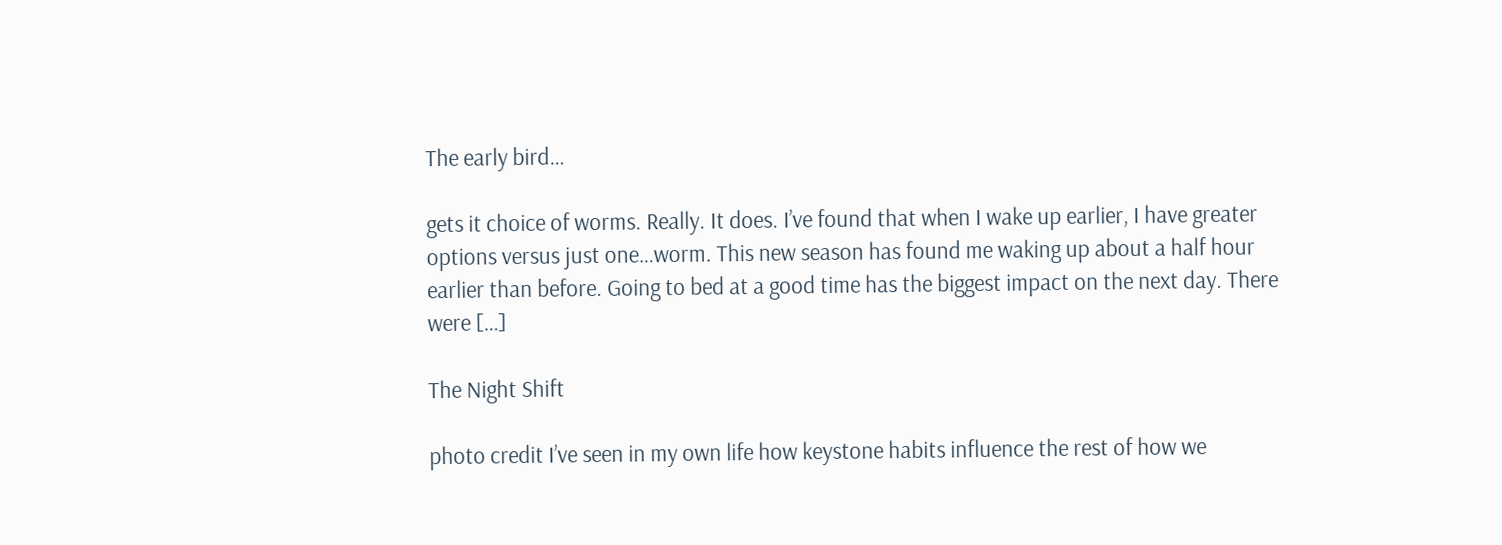The early bird…

gets it choice of worms. Really. It does. I’ve found that when I wake up earlier, I have greater options versus just one…worm. This new season has found me waking up about a half hour earlier than before. Going to bed at a good time has the biggest impact on the next day. There were […]

The Night Shift

photo credit I’ve seen in my own life how keystone habits influence the rest of how we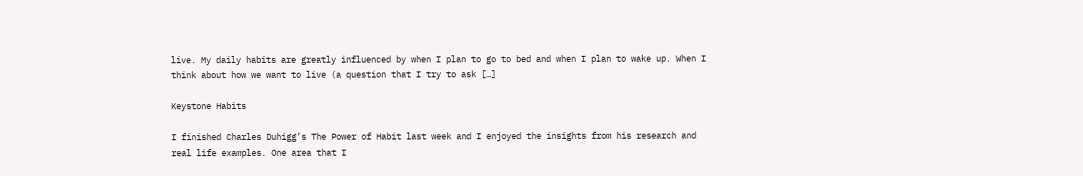live. My daily habits are greatly influenced by when I plan to go to bed and when I plan to wake up. When I think about how we want to live (a question that I try to ask […]

Keystone Habits

I finished Charles Duhigg’s The Power of Habit last week and I enjoyed the insights from his research and real life examples. One area that I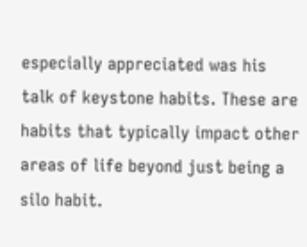especially appreciated was his talk of keystone habits. These are habits that typically impact other areas of life beyond just being a silo habit.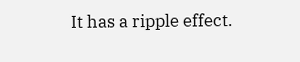It has a ripple effect.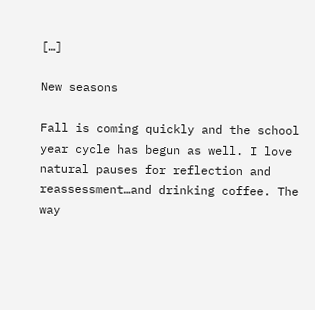[…]

New seasons

Fall is coming quickly and the school year cycle has begun as well. I love natural pauses for reflection and reassessment…and drinking coffee. The way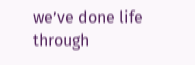we’ve done life through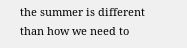the summer is different than how we need to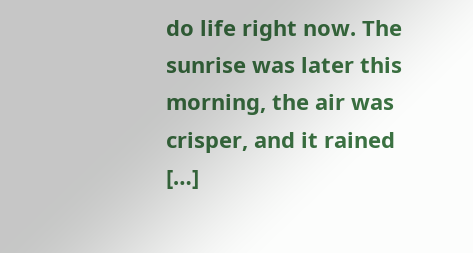do life right now. The sunrise was later this morning, the air was crisper, and it rained […]